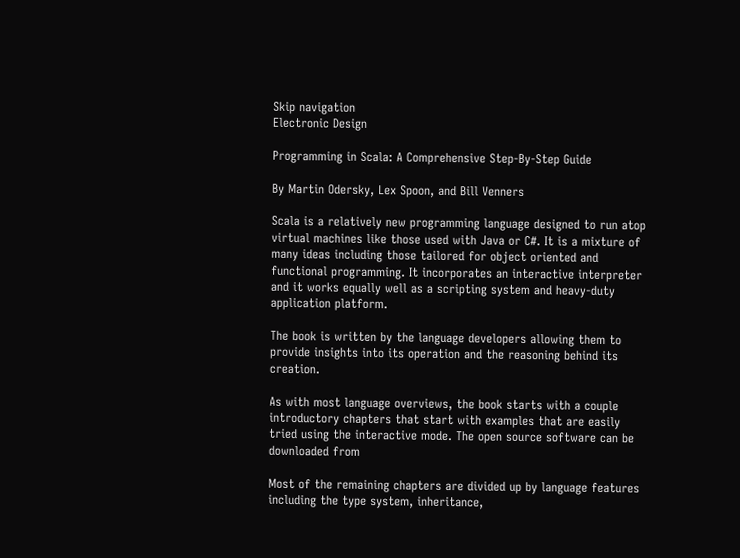Skip navigation
Electronic Design

Programming in Scala: A Comprehensive Step-By-Step Guide

By Martin Odersky, Lex Spoon, and Bill Venners

Scala is a relatively new programming language designed to run atop virtual machines like those used with Java or C#. It is a mixture of many ideas including those tailored for object oriented and functional programming. It incorporates an interactive interpreter and it works equally well as a scripting system and heavy-duty application platform.

The book is written by the language developers allowing them to provide insights into its operation and the reasoning behind its creation.

As with most language overviews, the book starts with a couple introductory chapters that start with examples that are easily tried using the interactive mode. The open source software can be downloaded from

Most of the remaining chapters are divided up by language features including the type system, inheritance,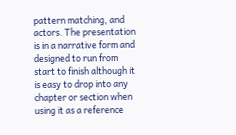pattern matching, and actors. The presentation is in a narrative form and designed to run from start to finish although it is easy to drop into any chapter or section when using it as a reference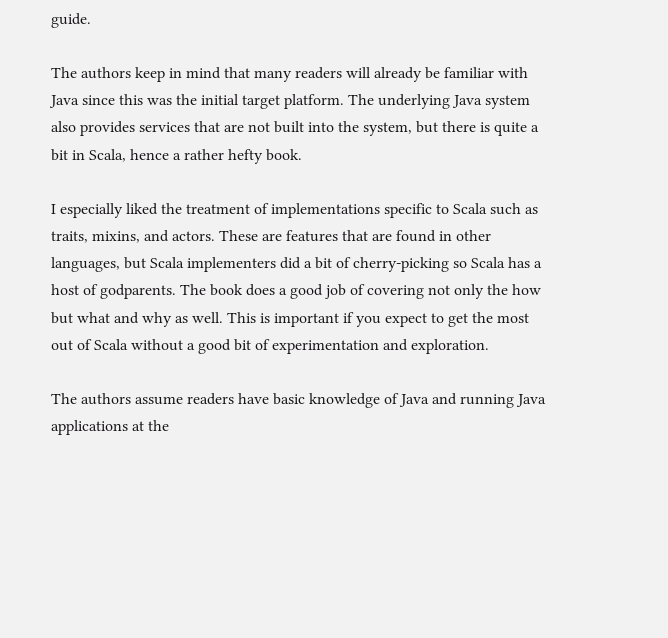guide.

The authors keep in mind that many readers will already be familiar with Java since this was the initial target platform. The underlying Java system also provides services that are not built into the system, but there is quite a bit in Scala, hence a rather hefty book.

I especially liked the treatment of implementations specific to Scala such as traits, mixins, and actors. These are features that are found in other languages, but Scala implementers did a bit of cherry-picking so Scala has a host of godparents. The book does a good job of covering not only the how but what and why as well. This is important if you expect to get the most out of Scala without a good bit of experimentation and exploration.

The authors assume readers have basic knowledge of Java and running Java applications at the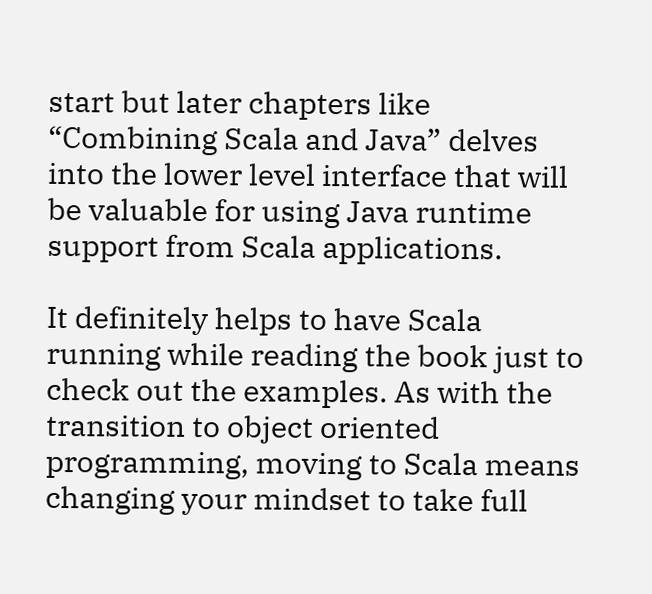start but later chapters like “Combining Scala and Java” delves into the lower level interface that will be valuable for using Java runtime support from Scala applications.

It definitely helps to have Scala running while reading the book just to check out the examples. As with the transition to object oriented programming, moving to Scala means changing your mindset to take full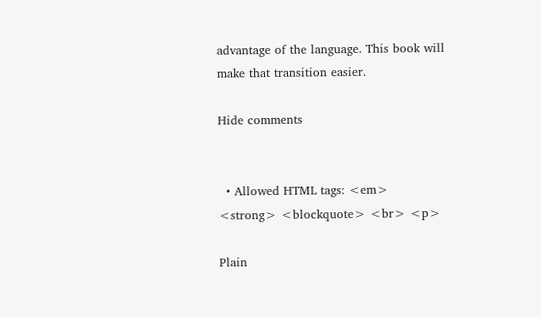advantage of the language. This book will make that transition easier.

Hide comments


  • Allowed HTML tags: <em> <strong> <blockquote> <br> <p>

Plain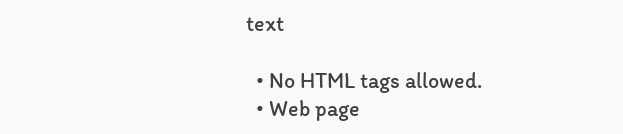text

  • No HTML tags allowed.
  • Web page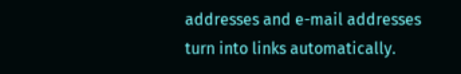addresses and e-mail addresses turn into links automatically.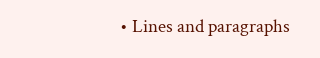• Lines and paragraphs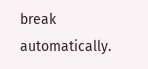break automatically.